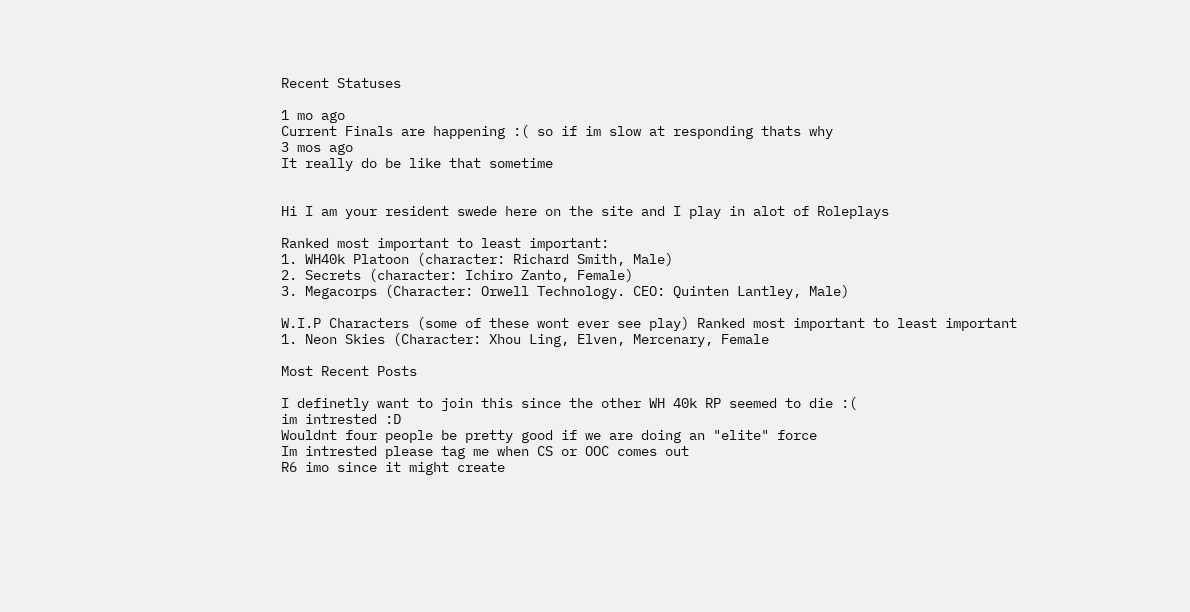Recent Statuses

1 mo ago
Current Finals are happening :( so if im slow at responding thats why
3 mos ago
It really do be like that sometime


Hi I am your resident swede here on the site and I play in alot of Roleplays

Ranked most important to least important:
1. WH40k Platoon (character: Richard Smith, Male)
2. Secrets (character: Ichiro Zanto, Female)
3. Megacorps (Character: Orwell Technology. CEO: Quinten Lantley, Male)

W.I.P Characters (some of these wont ever see play) Ranked most important to least important
1. Neon Skies (Character: Xhou Ling, Elven, Mercenary, Female

Most Recent Posts

I definetly want to join this since the other WH 40k RP seemed to die :(
im intrested :D
Wouldnt four people be pretty good if we are doing an "elite" force
Im intrested please tag me when CS or OOC comes out
R6 imo since it might create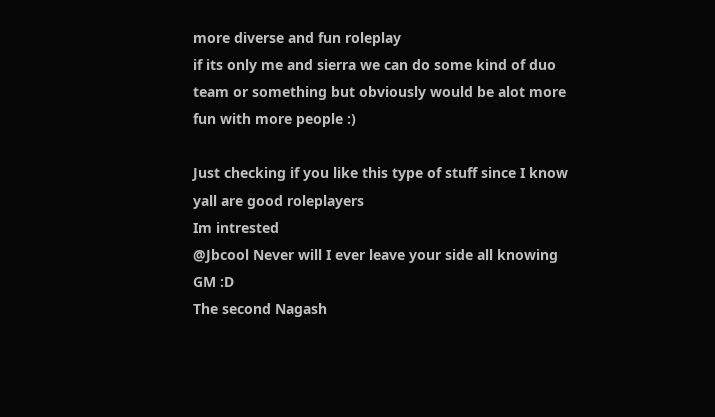more diverse and fun roleplay
if its only me and sierra we can do some kind of duo team or something but obviously would be alot more fun with more people :)

Just checking if you like this type of stuff since I know yall are good roleplayers
Im intrested
@Jbcool Never will I ever leave your side all knowing GM :D
The second Nagash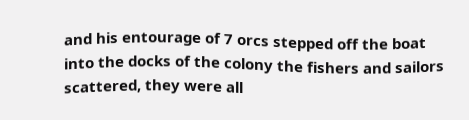and his entourage of 7 orcs stepped off the boat into the docks of the colony the fishers and sailors scattered, they were all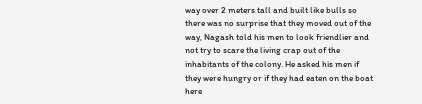way over 2 meters tall and built like bulls so there was no surprise that they moved out of the way, Nagash told his men to look friendlier and not try to scare the living crap out of the inhabitants of the colony. He asked his men if they were hungry or if they had eaten on the boat here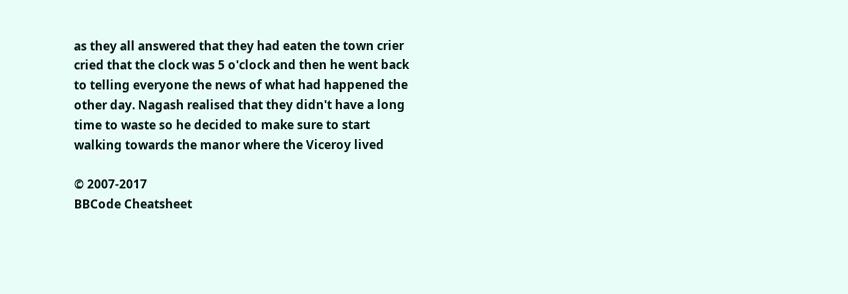as they all answered that they had eaten the town crier cried that the clock was 5 o'clock and then he went back to telling everyone the news of what had happened the other day. Nagash realised that they didn't have a long time to waste so he decided to make sure to start walking towards the manor where the Viceroy lived

© 2007-2017
BBCode Cheatsheet